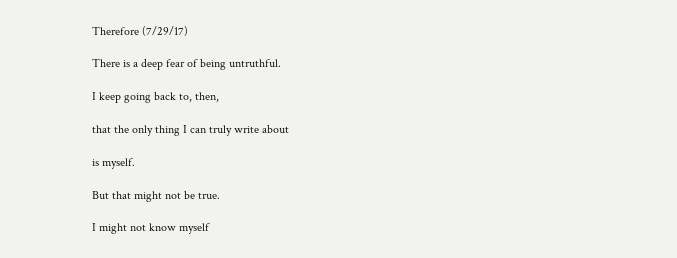Therefore (7/29/17)

There is a deep fear of being untruthful.

I keep going back to, then,

that the only thing I can truly write about

is myself.

But that might not be true.

I might not know myself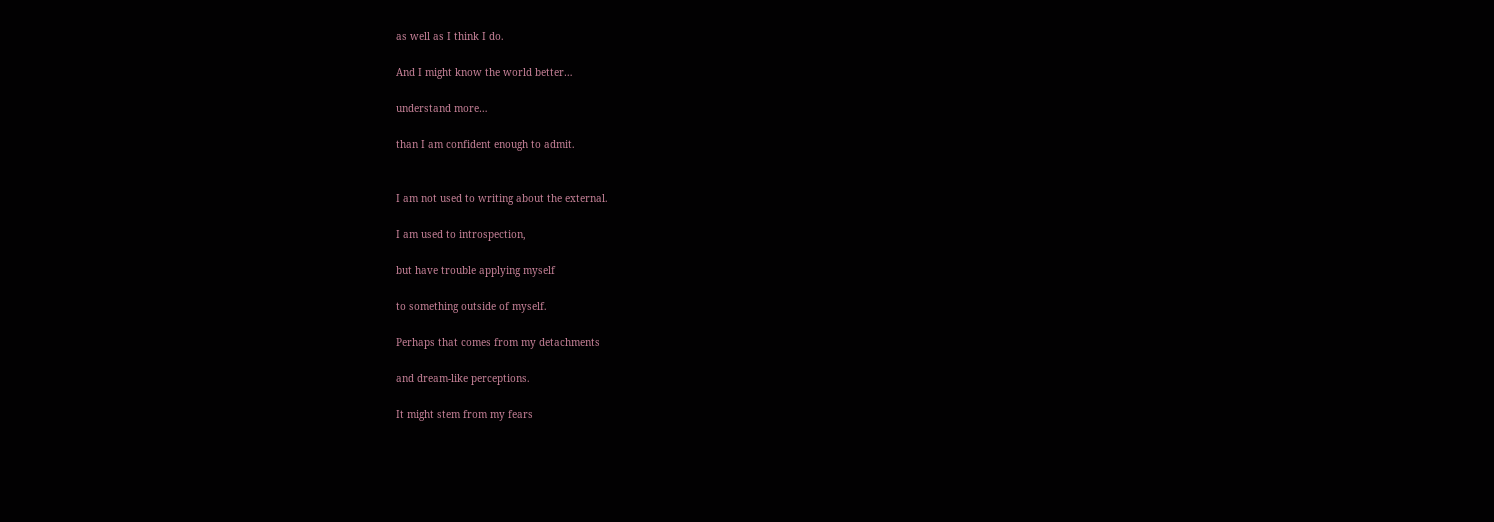as well as I think I do.

And I might know the world better…

understand more…

than I am confident enough to admit.


I am not used to writing about the external.

I am used to introspection,

but have trouble applying myself

to something outside of myself.

Perhaps that comes from my detachments

and dream-like perceptions.

It might stem from my fears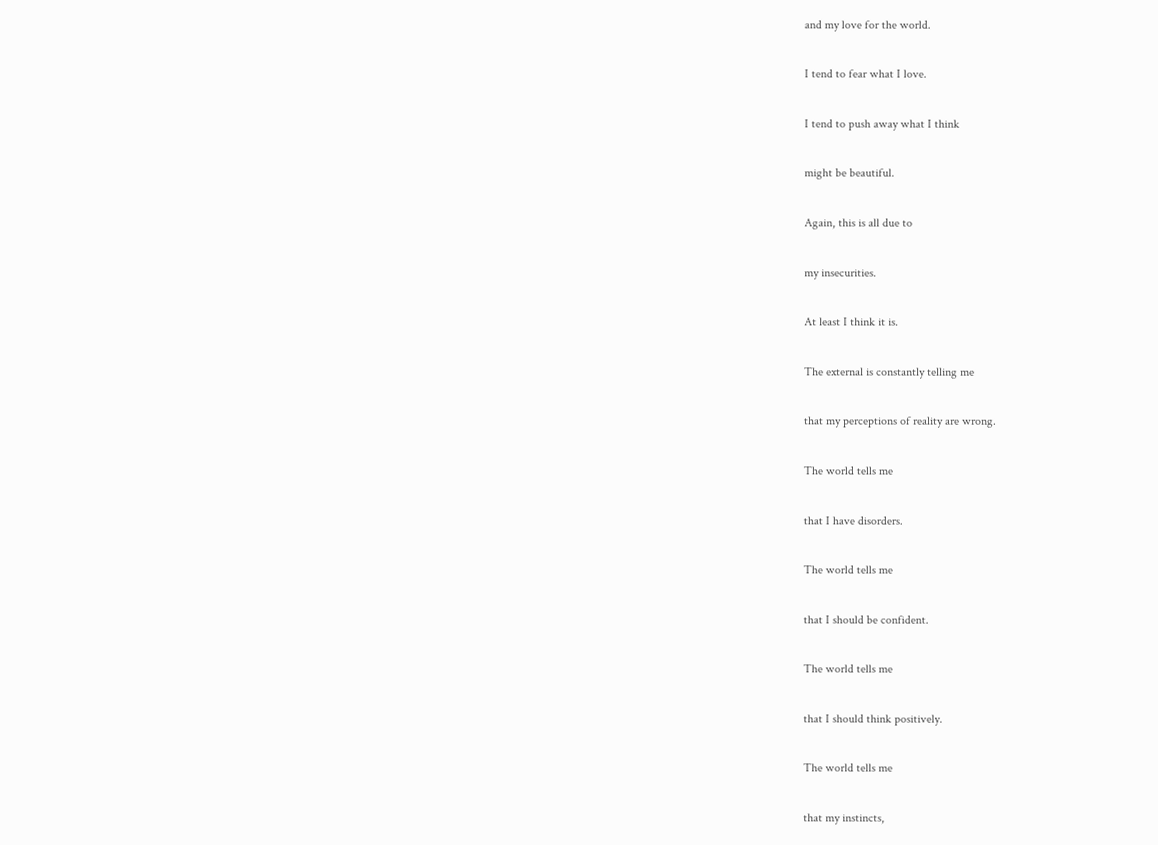and my love for the world.

I tend to fear what I love.

I tend to push away what I think

might be beautiful.

Again, this is all due to

my insecurities.

At least I think it is.

The external is constantly telling me

that my perceptions of reality are wrong.

The world tells me

that I have disorders.

The world tells me

that I should be confident.

The world tells me

that I should think positively.

The world tells me

that my instincts,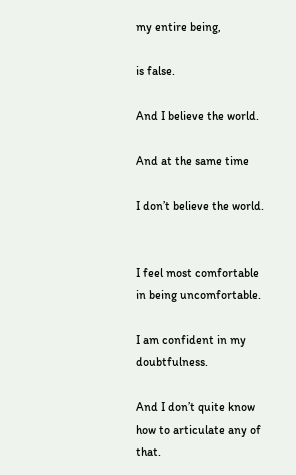my entire being,

is false.

And I believe the world.

And at the same time

I don’t believe the world.


I feel most comfortable in being uncomfortable.

I am confident in my doubtfulness.

And I don’t quite know how to articulate any of that.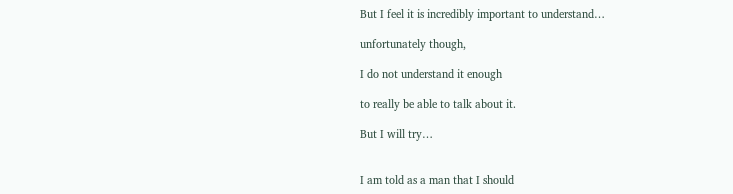But I feel it is incredibly important to understand…

unfortunately though,

I do not understand it enough

to really be able to talk about it.

But I will try…


I am told as a man that I should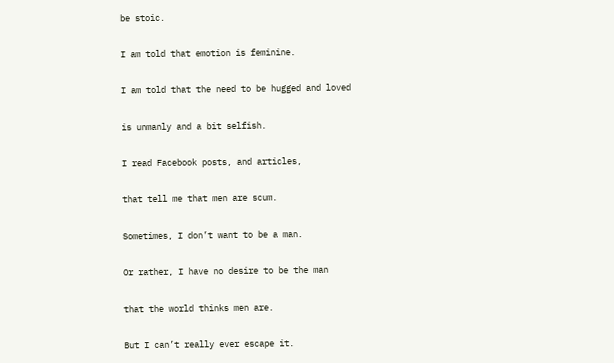be stoic.

I am told that emotion is feminine.

I am told that the need to be hugged and loved

is unmanly and a bit selfish.

I read Facebook posts, and articles,

that tell me that men are scum.

Sometimes, I don’t want to be a man.

Or rather, I have no desire to be the man

that the world thinks men are.

But I can’t really ever escape it.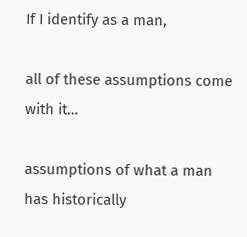If I identify as a man,

all of these assumptions come with it…

assumptions of what a man has historically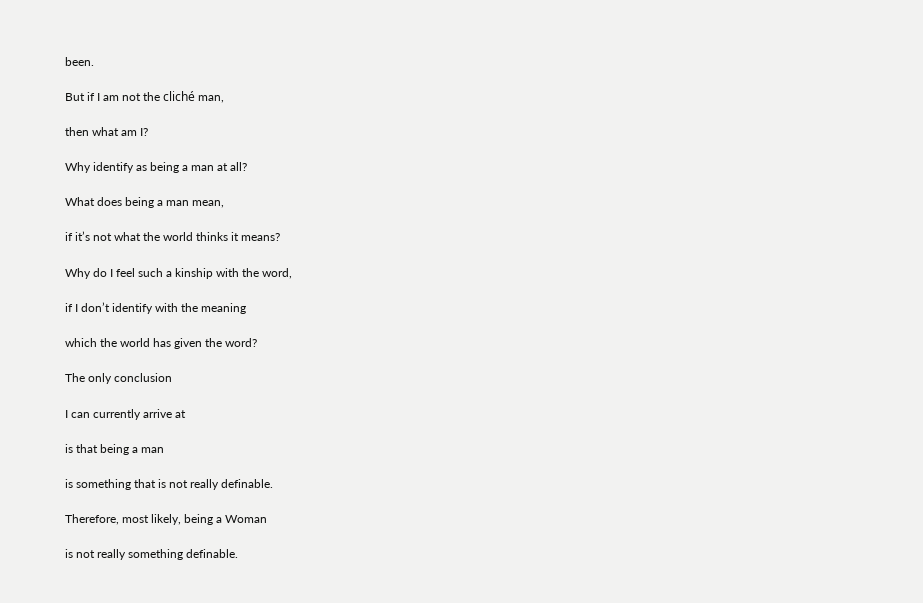been.

But if I am not the cliché man,

then what am I?

Why identify as being a man at all?

What does being a man mean,

if it’s not what the world thinks it means?

Why do I feel such a kinship with the word,

if I don’t identify with the meaning

which the world has given the word?

The only conclusion

I can currently arrive at

is that being a man

is something that is not really definable.

Therefore, most likely, being a Woman

is not really something definable.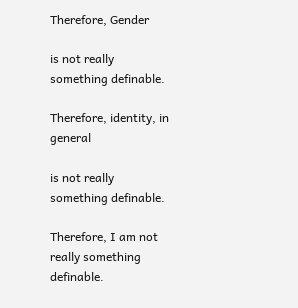Therefore, Gender

is not really something definable.

Therefore, identity, in general

is not really something definable.

Therefore, I am not really something definable.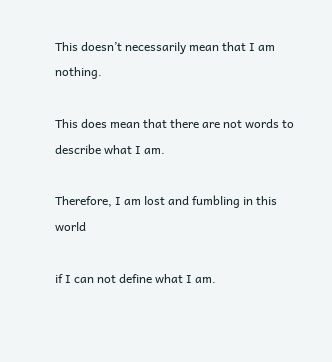This doesn’t necessarily mean that I am nothing.

This does mean that there are not words to describe what I am.

Therefore, I am lost and fumbling in this world

if I can not define what I am.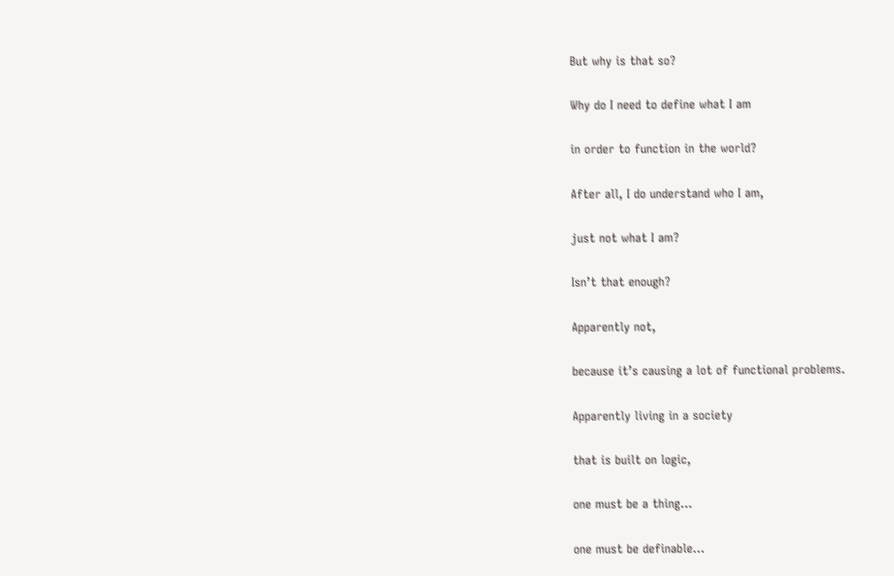But why is that so?

Why do I need to define what I am

in order to function in the world?

After all, I do understand who I am,

just not what I am?

Isn’t that enough?

Apparently not,

because it’s causing a lot of functional problems.

Apparently living in a society

that is built on logic,

one must be a thing…

one must be definable…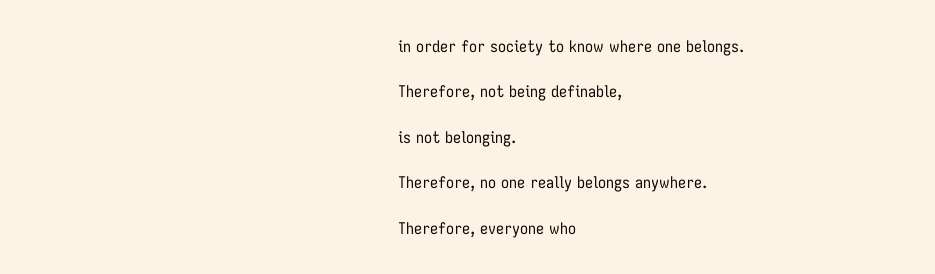in order for society to know where one belongs.

Therefore, not being definable,

is not belonging.

Therefore, no one really belongs anywhere.

Therefore, everyone who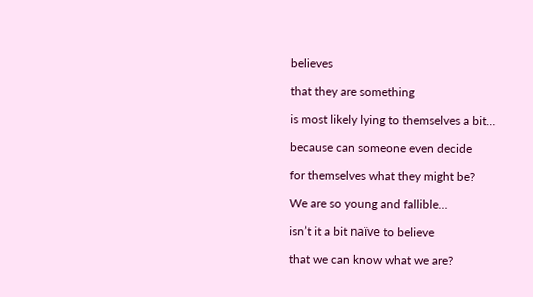believes

that they are something

is most likely lying to themselves a bit…

because can someone even decide

for themselves what they might be?

We are so young and fallible…

isn’t it a bit naïve to believe

that we can know what we are?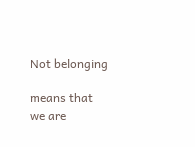Not belonging

means that we are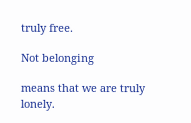truly free.

Not belonging

means that we are truly lonely.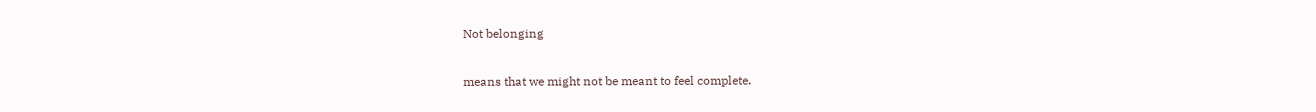Not belonging

means that we might not be meant to feel complete.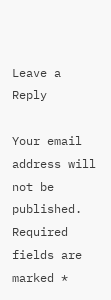Leave a Reply

Your email address will not be published. Required fields are marked *